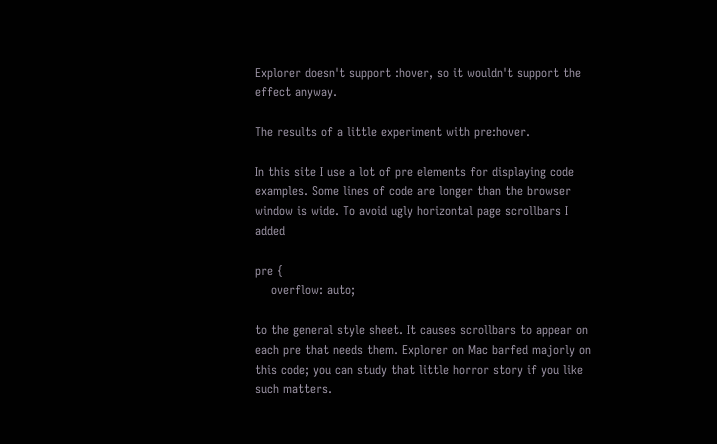Explorer doesn't support :hover, so it wouldn't support the effect anyway.

The results of a little experiment with pre:hover.

In this site I use a lot of pre elements for displaying code examples. Some lines of code are longer than the browser window is wide. To avoid ugly horizontal page scrollbars I added

pre {
    overflow: auto;

to the general style sheet. It causes scrollbars to appear on each pre that needs them. Explorer on Mac barfed majorly on this code; you can study that little horror story if you like such matters.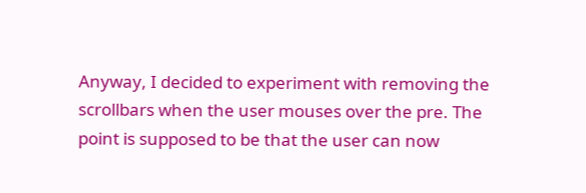Anyway, I decided to experiment with removing the scrollbars when the user mouses over the pre. The point is supposed to be that the user can now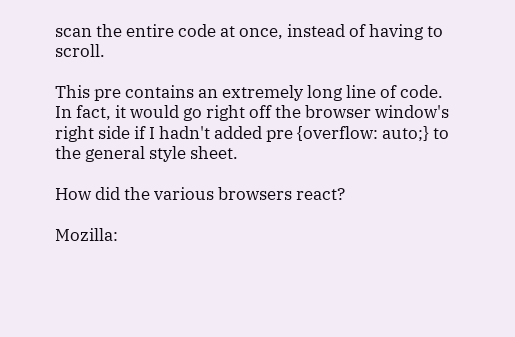scan the entire code at once, instead of having to scroll.

This pre contains an extremely long line of code. In fact, it would go right off the browser window's right side if I hadn't added pre {overflow: auto;} to the general style sheet.

How did the various browsers react?

Mozilla: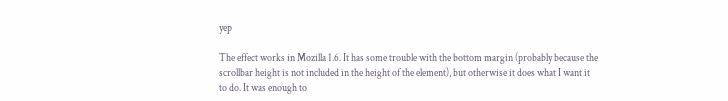yep

The effect works in Mozilla 1.6. It has some trouble with the bottom margin (probably because the scrollbar height is not included in the height of the element), but otherwise it does what I want it to do. It was enough to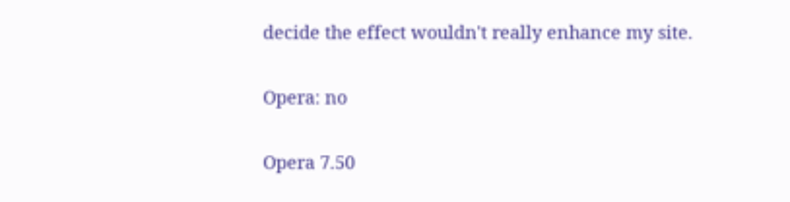decide the effect wouldn't really enhance my site.

Opera: no

Opera 7.50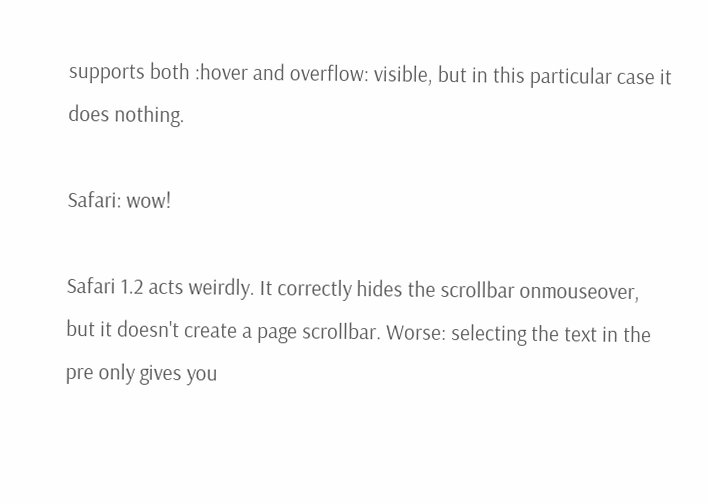supports both :hover and overflow: visible, but in this particular case it does nothing.

Safari: wow!

Safari 1.2 acts weirdly. It correctly hides the scrollbar onmouseover, but it doesn't create a page scrollbar. Worse: selecting the text in the pre only gives you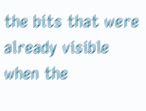the bits that were already visible when the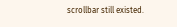scrollbar still existed.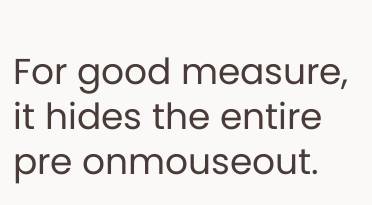For good measure, it hides the entire pre onmouseout.